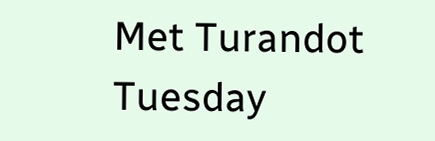Met Turandot Tuesday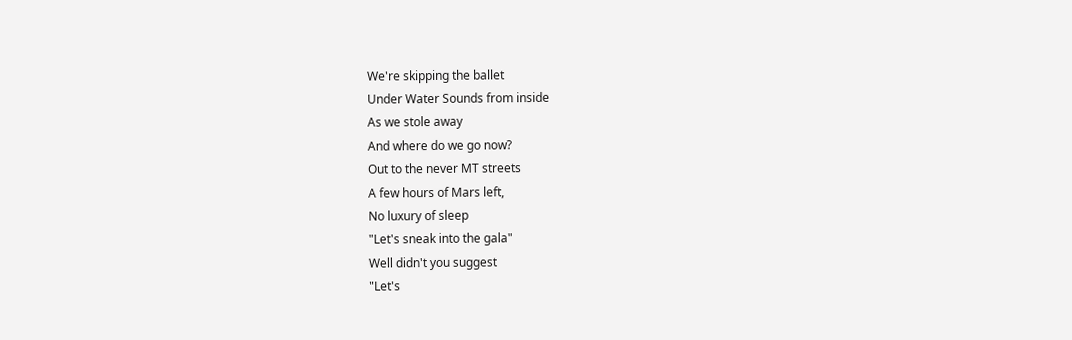We're skipping the ballet
Under Water Sounds from inside
As we stole away
And where do we go now?
Out to the never MT streets
A few hours of Mars left,
No luxury of sleep
"Let's sneak into the gala"
Well didn't you suggest
"Let's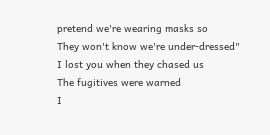pretend we're wearing masks so
They won't know we're under-dressed"
I lost you when they chased us
The fugitives were warned
I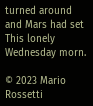turned around and Mars had set
This lonely Wednesday morn.

© 2023 Mario Rossetti